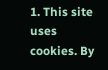1. This site uses cookies. By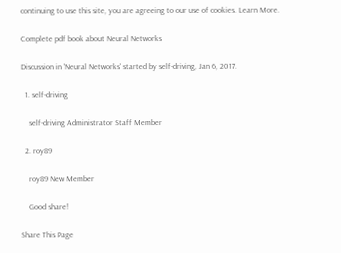continuing to use this site, you are agreeing to our use of cookies. Learn More.

Complete pdf book about Neural Networks

Discussion in 'Neural Networks' started by self-driving, Jan 6, 2017.

  1. self-driving

    self-driving Administrator Staff Member

  2. roy89

    roy89 New Member

    Good share!

Share This Page